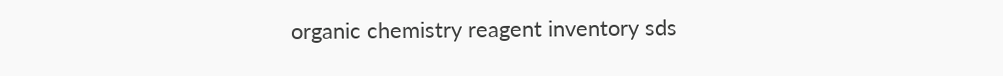organic chemistry reagent inventory sds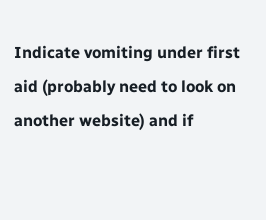Indicate vomiting under first aid (probably need to look on another website) and if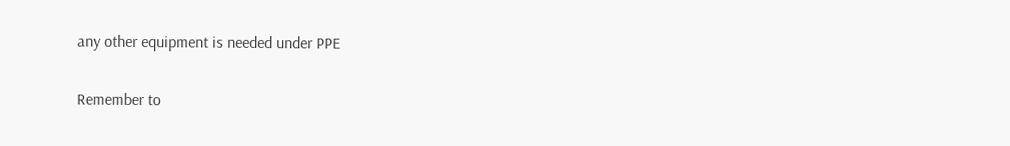any other equipment is needed under PPE

Remember to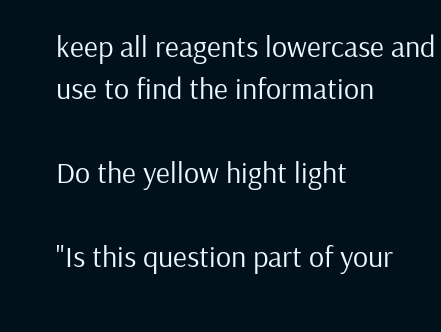keep all reagents lowercase and use to find the information

Do the yellow hight light

"Is this question part of your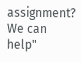assignment? We can help"